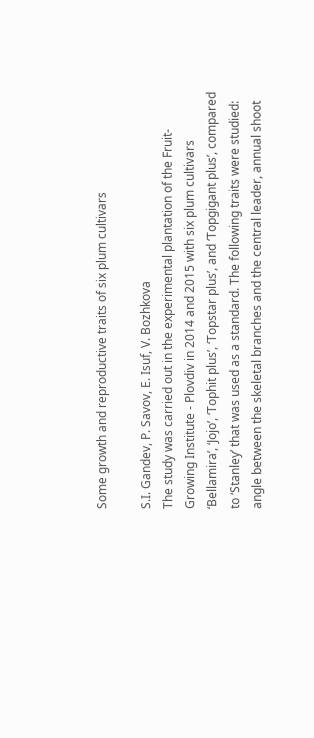Some growth and reproductive traits of six plum cultivars

S.I. Gandev, P. Savov, E. Isuf, V. Bozhkova
The study was carried out in the experimental plantation of the Fruit-Growing Institute - Plovdiv in 2014 and 2015 with six plum cultivars ‘Bellamira’, ‘Jojo’, ‘Tophit plus’, ‘Topstar plus’, and ‘Topgigant plus’, compared to ‘Stanley’ that was used as a standard. The following traits were studied: angle between the skeletal branches and the central leader, annual shoot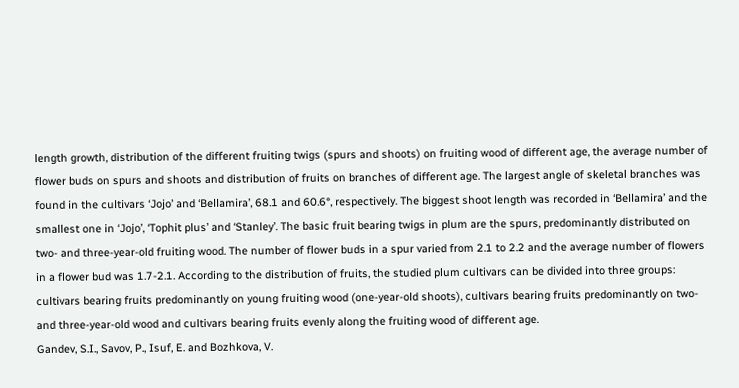length growth, distribution of the different fruiting twigs (spurs and shoots) on fruiting wood of different age, the average number of flower buds on spurs and shoots and distribution of fruits on branches of different age. The largest angle of skeletal branches was found in the cultivars ‘Jojo’ and ‘Bellamira’, 68.1 and 60.6°, respectively. The biggest shoot length was recorded in ‘Bellamira’ and the smallest one in ‘Jojo’, ‘Tophit plus’ and ‘Stanley’. The basic fruit bearing twigs in plum are the spurs, predominantly distributed on two- and three-year-old fruiting wood. The number of flower buds in a spur varied from 2.1 to 2.2 and the average number of flowers in a flower bud was 1.7-2.1. According to the distribution of fruits, the studied plum cultivars can be divided into three groups: cultivars bearing fruits predominantly on young fruiting wood (one-year-old shoots), cultivars bearing fruits predominantly on two- and three-year-old wood and cultivars bearing fruits evenly along the fruiting wood of different age.
Gandev, S.I., Savov, P., Isuf, E. and Bozhkova, V.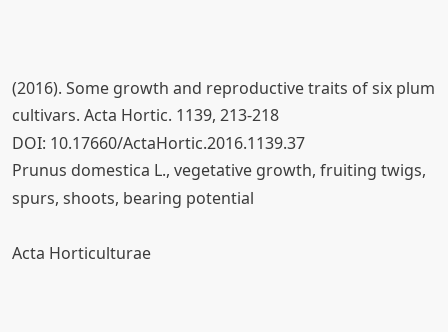(2016). Some growth and reproductive traits of six plum cultivars. Acta Hortic. 1139, 213-218
DOI: 10.17660/ActaHortic.2016.1139.37
Prunus domestica L., vegetative growth, fruiting twigs, spurs, shoots, bearing potential

Acta Horticulturae